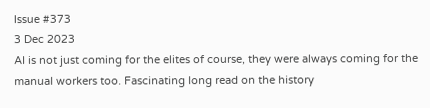Issue #373
3 Dec 2023
AI is not just coming for the elites of course, they were always coming for the manual workers too. Fascinating long read on the history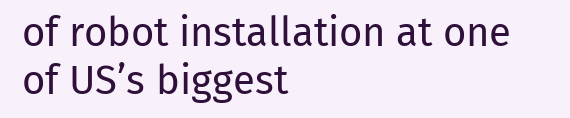of robot installation at one of US’s biggest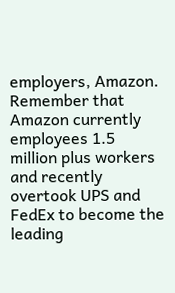employers, Amazon. Remember that Amazon currently employees 1.5 million plus workers and recently overtook UPS and FedEx to become the leading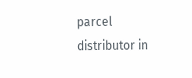parcel distributor in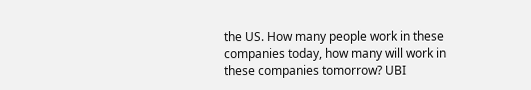the US. How many people work in these companies today, how many will work in these companies tomorrow? UBI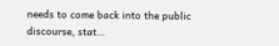needs to come back into the public discourse, stat…